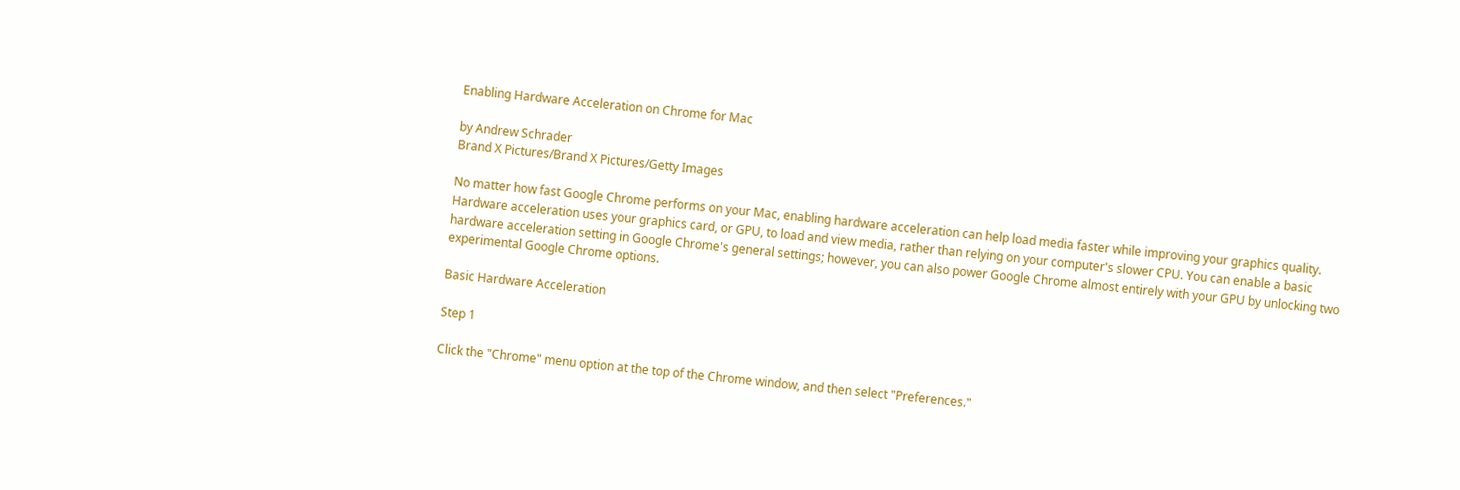Enabling Hardware Acceleration on Chrome for Mac

by Andrew Schrader
Brand X Pictures/Brand X Pictures/Getty Images

No matter how fast Google Chrome performs on your Mac, enabling hardware acceleration can help load media faster while improving your graphics quality. Hardware acceleration uses your graphics card, or GPU, to load and view media, rather than relying on your computer's slower CPU. You can enable a basic hardware acceleration setting in Google Chrome's general settings; however, you can also power Google Chrome almost entirely with your GPU by unlocking two experimental Google Chrome options.

Basic Hardware Acceleration

Step 1

Click the "Chrome" menu option at the top of the Chrome window, and then select "Preferences."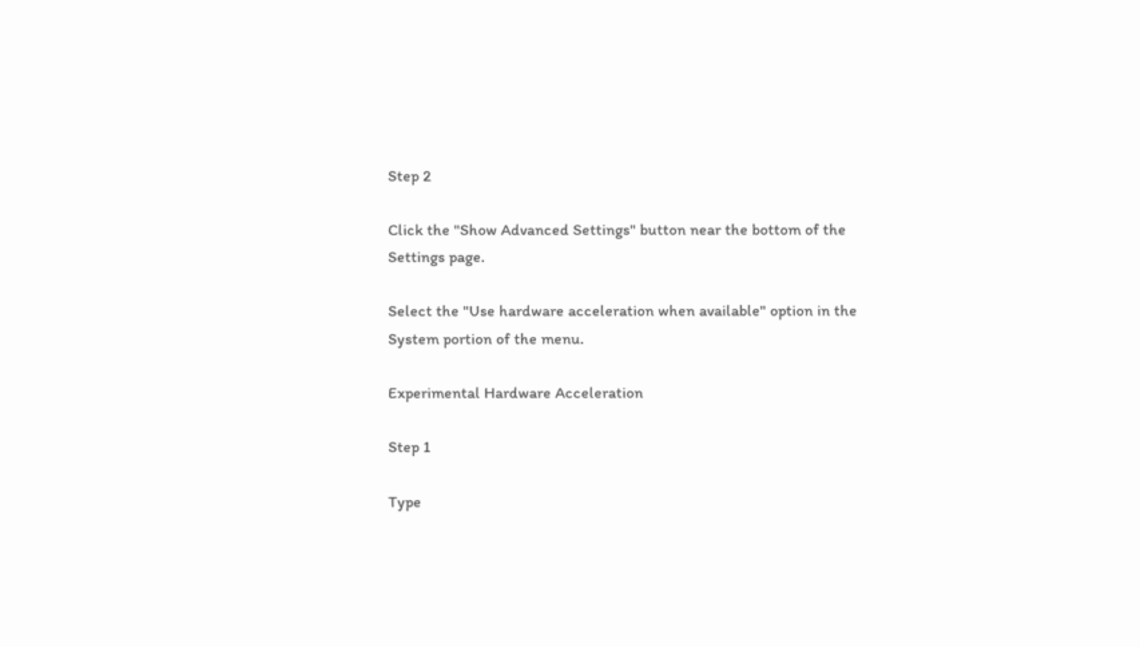Step 2

Click the "Show Advanced Settings" button near the bottom of the Settings page.

Select the "Use hardware acceleration when available" option in the System portion of the menu.

Experimental Hardware Acceleration

Step 1

Type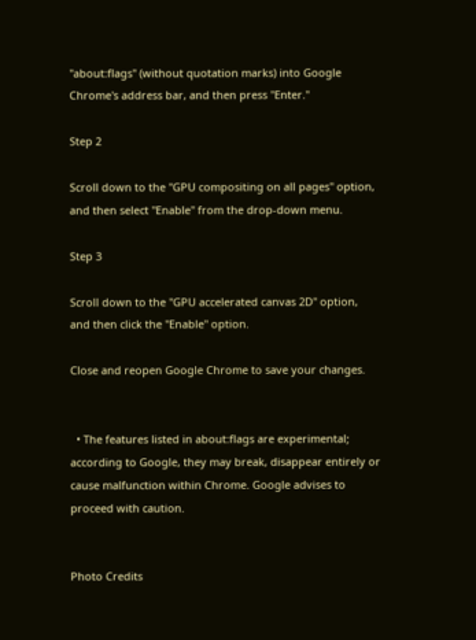"about:flags" (without quotation marks) into Google Chrome's address bar, and then press "Enter."

Step 2

Scroll down to the "GPU compositing on all pages" option, and then select "Enable" from the drop-down menu.

Step 3

Scroll down to the "GPU accelerated canvas 2D" option, and then click the "Enable" option.

Close and reopen Google Chrome to save your changes.


  • The features listed in about:flags are experimental; according to Google, they may break, disappear entirely or cause malfunction within Chrome. Google advises to proceed with caution.


Photo Credits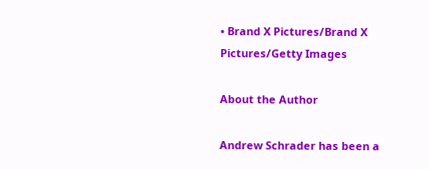• Brand X Pictures/Brand X Pictures/Getty Images

About the Author

Andrew Schrader has been a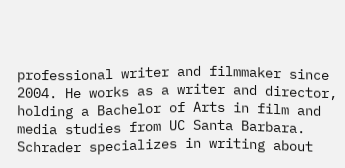professional writer and filmmaker since 2004. He works as a writer and director, holding a Bachelor of Arts in film and media studies from UC Santa Barbara. Schrader specializes in writing about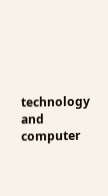technology and computer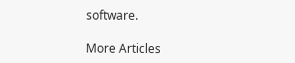software.

More Articles